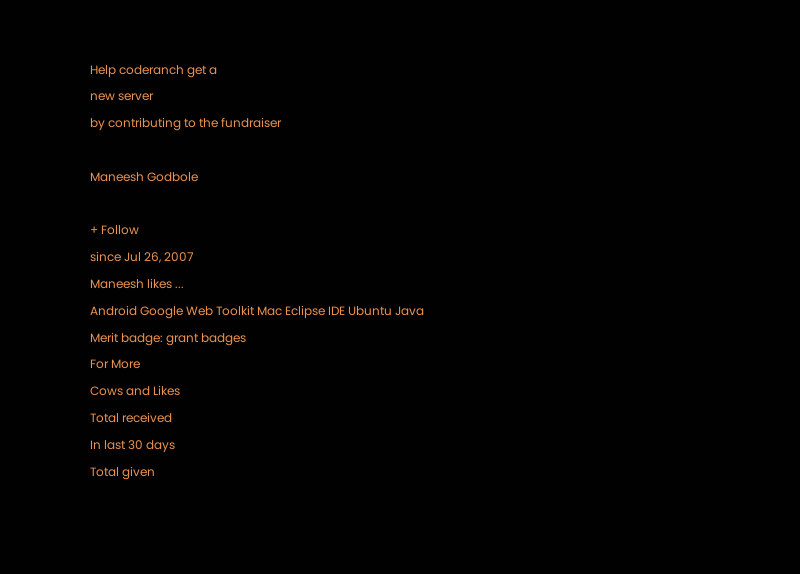Help coderanch get a
new server
by contributing to the fundraiser

Maneesh Godbole

+ Follow
since Jul 26, 2007
Maneesh likes ...
Android Google Web Toolkit Mac Eclipse IDE Ubuntu Java
Merit badge: grant badges
For More
Cows and Likes
Total received
In last 30 days
Total given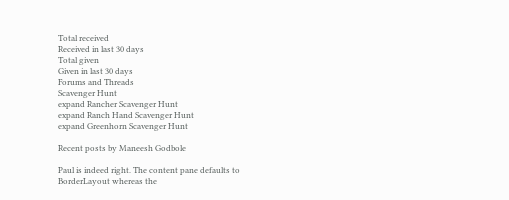Total received
Received in last 30 days
Total given
Given in last 30 days
Forums and Threads
Scavenger Hunt
expand Rancher Scavenger Hunt
expand Ranch Hand Scavenger Hunt
expand Greenhorn Scavenger Hunt

Recent posts by Maneesh Godbole

Paul is indeed right. The content pane defaults to BorderLayout whereas the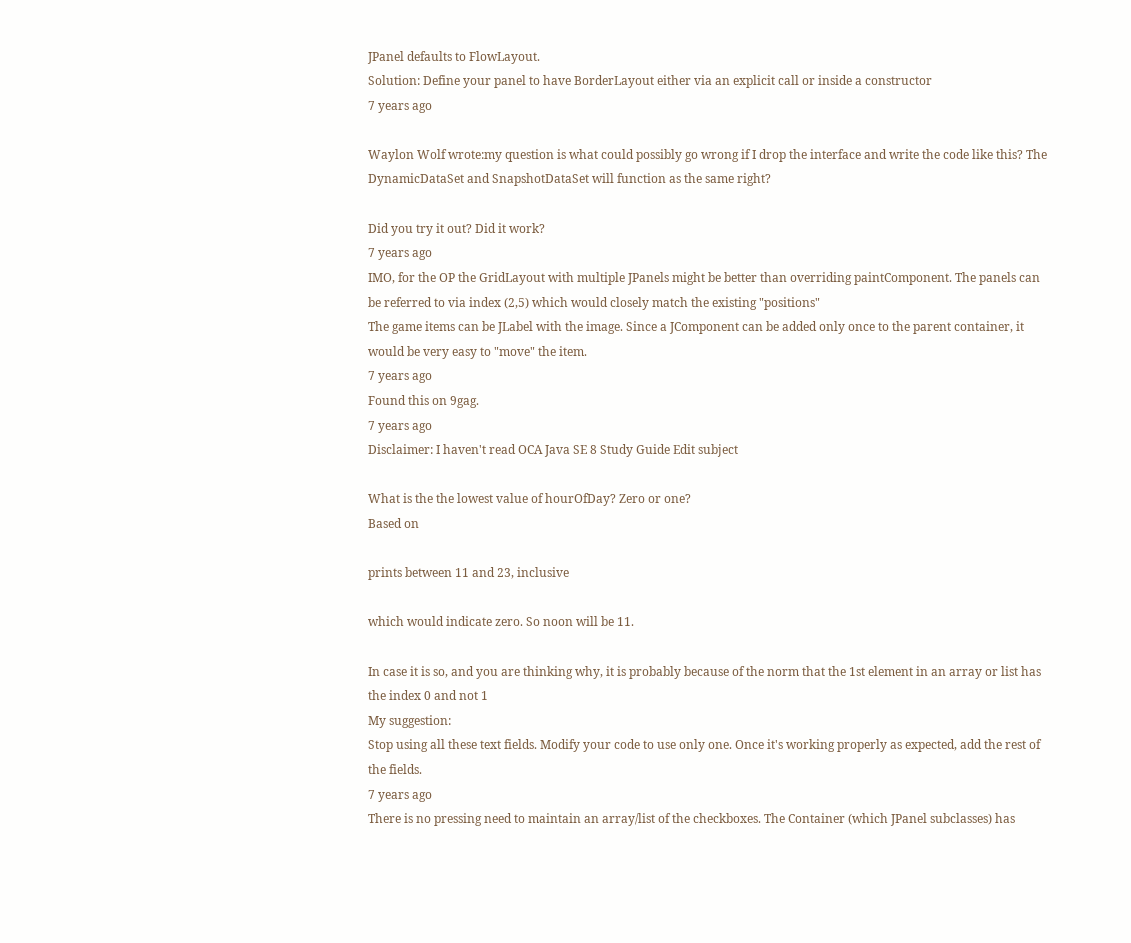JPanel defaults to FlowLayout.
Solution: Define your panel to have BorderLayout either via an explicit call or inside a constructor
7 years ago

Waylon Wolf wrote:my question is what could possibly go wrong if I drop the interface and write the code like this? The DynamicDataSet and SnapshotDataSet will function as the same right?

Did you try it out? Did it work?
7 years ago
IMO, for the OP the GridLayout with multiple JPanels might be better than overriding paintComponent. The panels can be referred to via index (2,5) which would closely match the existing "positions"
The game items can be JLabel with the image. Since a JComponent can be added only once to the parent container, it would be very easy to "move" the item.
7 years ago
Found this on 9gag.
7 years ago
Disclaimer: I haven't read OCA Java SE 8 Study Guide Edit subject

What is the the lowest value of hourOfDay? Zero or one?
Based on

prints between 11 and 23, inclusive

which would indicate zero. So noon will be 11.

In case it is so, and you are thinking why, it is probably because of the norm that the 1st element in an array or list has the index 0 and not 1
My suggestion:
Stop using all these text fields. Modify your code to use only one. Once it's working properly as expected, add the rest of the fields.
7 years ago
There is no pressing need to maintain an array/list of the checkboxes. The Container (which JPanel subclasses) has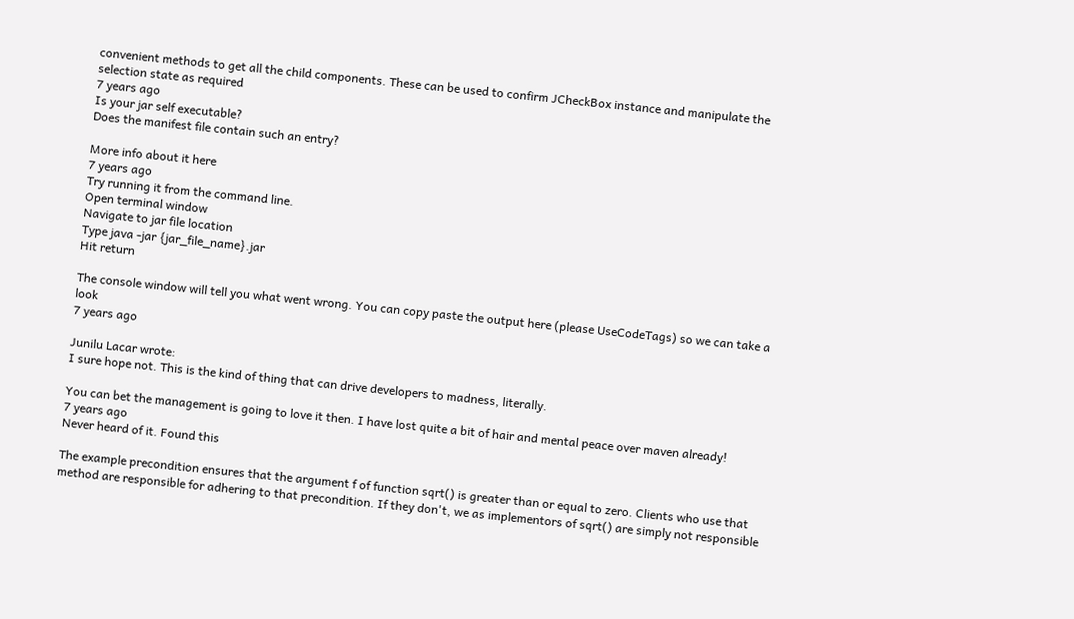convenient methods to get all the child components. These can be used to confirm JCheckBox instance and manipulate the selection state as required
7 years ago
Is your jar self executable?
Does the manifest file contain such an entry?

More info about it here
7 years ago
Try running it from the command line.
Open terminal window
Navigate to jar file location
Type java -jar {jar_file_name}.jar
Hit return

The console window will tell you what went wrong. You can copy paste the output here (please UseCodeTags) so we can take a look
7 years ago

Junilu Lacar wrote:
I sure hope not. This is the kind of thing that can drive developers to madness, literally.

You can bet the management is going to love it then. I have lost quite a bit of hair and mental peace over maven already!
7 years ago
Never heard of it. Found this

The example precondition ensures that the argument f of function sqrt() is greater than or equal to zero. Clients who use that method are responsible for adhering to that precondition. If they don't, we as implementors of sqrt() are simply not responsible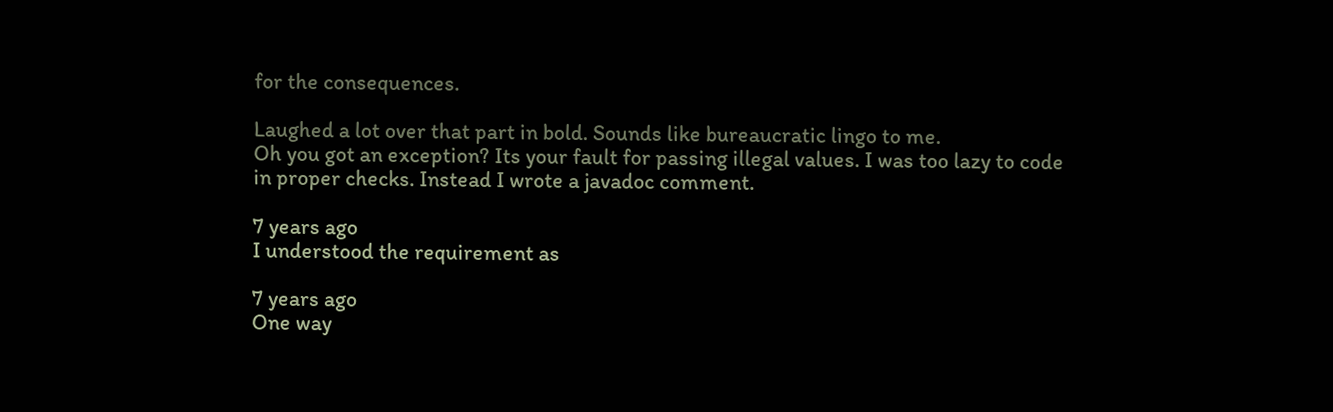for the consequences.

Laughed a lot over that part in bold. Sounds like bureaucratic lingo to me.
Oh you got an exception? Its your fault for passing illegal values. I was too lazy to code in proper checks. Instead I wrote a javadoc comment.

7 years ago
I understood the requirement as

7 years ago
One way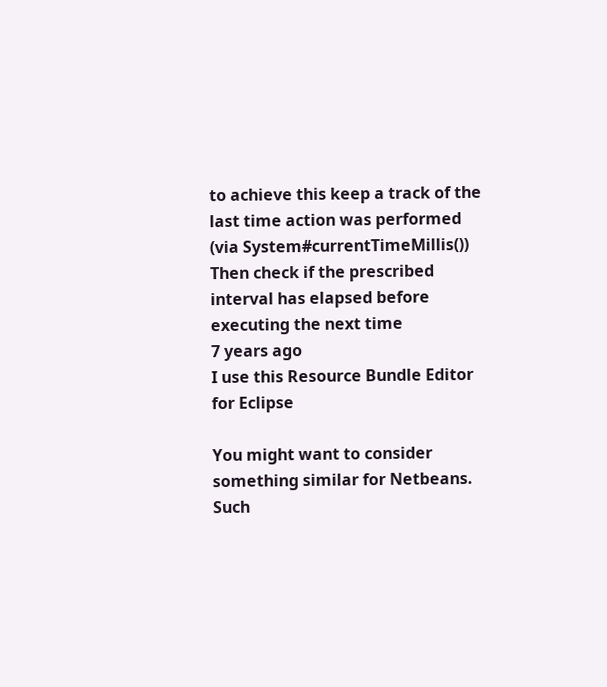to achieve this keep a track of the last time action was performed (via System#currentTimeMillis()) Then check if the prescribed interval has elapsed before executing the next time
7 years ago
I use this Resource Bundle Editor for Eclipse

You might want to consider something similar for Netbeans. Such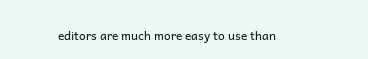editors are much more easy to use than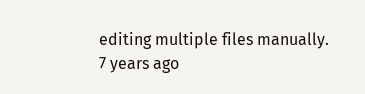editing multiple files manually.
7 years ago